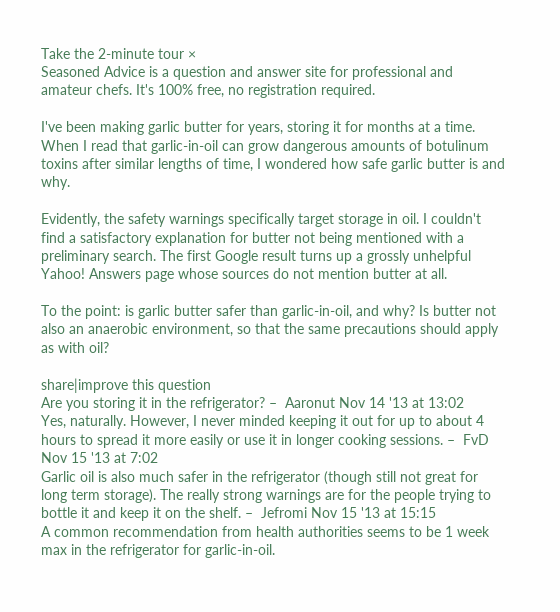Take the 2-minute tour ×
Seasoned Advice is a question and answer site for professional and amateur chefs. It's 100% free, no registration required.

I've been making garlic butter for years, storing it for months at a time. When I read that garlic-in-oil can grow dangerous amounts of botulinum toxins after similar lengths of time, I wondered how safe garlic butter is and why.

Evidently, the safety warnings specifically target storage in oil. I couldn't find a satisfactory explanation for butter not being mentioned with a preliminary search. The first Google result turns up a grossly unhelpful Yahoo! Answers page whose sources do not mention butter at all.

To the point: is garlic butter safer than garlic-in-oil, and why? Is butter not also an anaerobic environment, so that the same precautions should apply as with oil?

share|improve this question
Are you storing it in the refrigerator? –  Aaronut Nov 14 '13 at 13:02
Yes, naturally. However, I never minded keeping it out for up to about 4 hours to spread it more easily or use it in longer cooking sessions. –  FvD Nov 15 '13 at 7:02
Garlic oil is also much safer in the refrigerator (though still not great for long term storage). The really strong warnings are for the people trying to bottle it and keep it on the shelf. –  Jefromi Nov 15 '13 at 15:15
A common recommendation from health authorities seems to be 1 week max in the refrigerator for garlic-in-oil.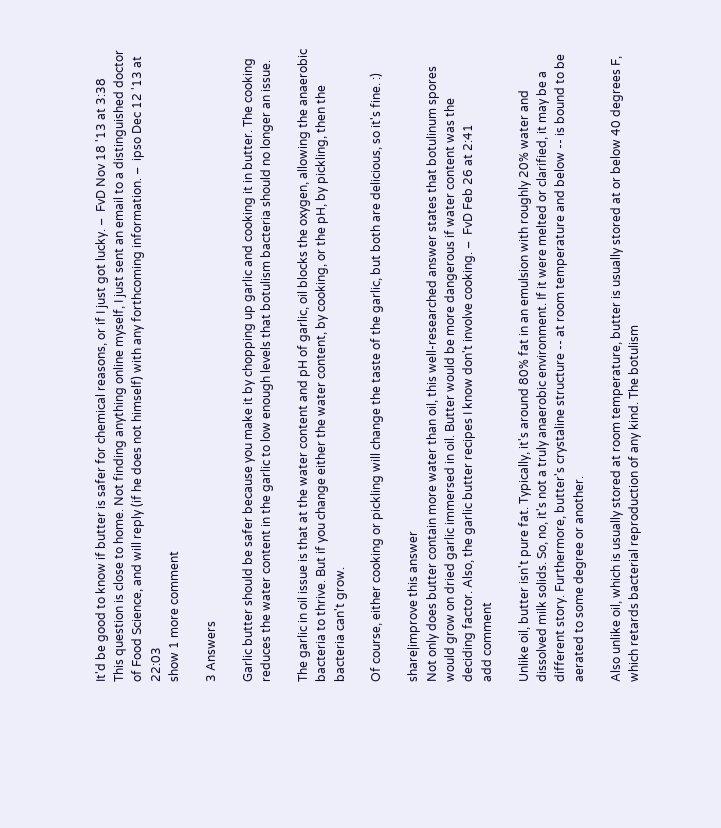It'd be good to know if butter is safer for chemical reasons, or if I just got lucky. –  FvD Nov 18 '13 at 3:38
This question is close to home. Not finding anything online myself, I just sent an email to a distinguished doctor of Food Science, and will reply (if he does not himself) with any forthcoming information. –  ipso Dec 12 '13 at 22:03
show 1 more comment

3 Answers

Garlic butter should be safer because you make it by chopping up garlic and cooking it in butter. The cooking reduces the water content in the garlic to low enough levels that botulism bacteria should no longer an issue.

The garlic in oil issue is that at the water content and pH of garlic, oil blocks the oxygen, allowing the anaerobic bacteria to thrive. But if you change either the water content, by cooking, or the pH, by pickling, then the bacteria can't grow.

Of course, either cooking or pickling will change the taste of the garlic, but both are delicious, so it's fine. :)

share|improve this answer
Not only does butter contain more water than oil, this well-researched answer states that botulinum spores would grow on dried garlic immersed in oil. Butter would be more dangerous if water content was the deciding factor. Also, the garlic butter recipes I know don't involve cooking. –  FvD Feb 26 at 2:41
add comment

Unlike oil, butter isn't pure fat. Typically, it's around 80% fat in an emulsion with roughly 20% water and dissolved milk solids. So, no, it's not a truly anaerobic environment. If it were melted or clarified, it may be a different story. Furthermore, butter's crystaline structure -- at room temperature and below -- is bound to be aerated to some degree or another.

Also unlike oil, which is usually stored at room temperature, butter is usually stored at or below 40 degrees F, which retards bacterial reproduction of any kind. The botulism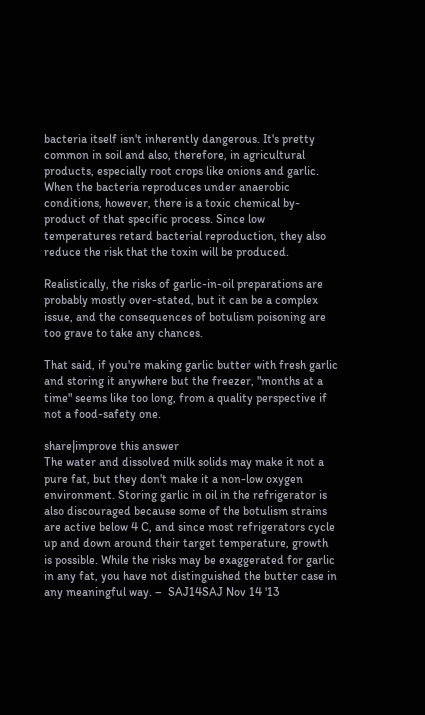bacteria itself isn't inherently dangerous. It's pretty common in soil and also, therefore, in agricultural products, especially root crops like onions and garlic. When the bacteria reproduces under anaerobic conditions, however, there is a toxic chemical by-product of that specific process. Since low temperatures retard bacterial reproduction, they also reduce the risk that the toxin will be produced.

Realistically, the risks of garlic-in-oil preparations are probably mostly over-stated, but it can be a complex issue, and the consequences of botulism poisoning are too grave to take any chances.

That said, if you're making garlic butter with fresh garlic and storing it anywhere but the freezer, "months at a time" seems like too long, from a quality perspective if not a food-safety one.

share|improve this answer
The water and dissolved milk solids may make it not a pure fat, but they don't make it a non-low oxygen environment. Storing garlic in oil in the refrigerator is also discouraged because some of the botulism strains are active below 4 C, and since most refrigerators cycle up and down around their target temperature, growth is possible. While the risks may be exaggerated for garlic in any fat, you have not distinguished the butter case in any meaningful way. –  SAJ14SAJ Nov 14 '13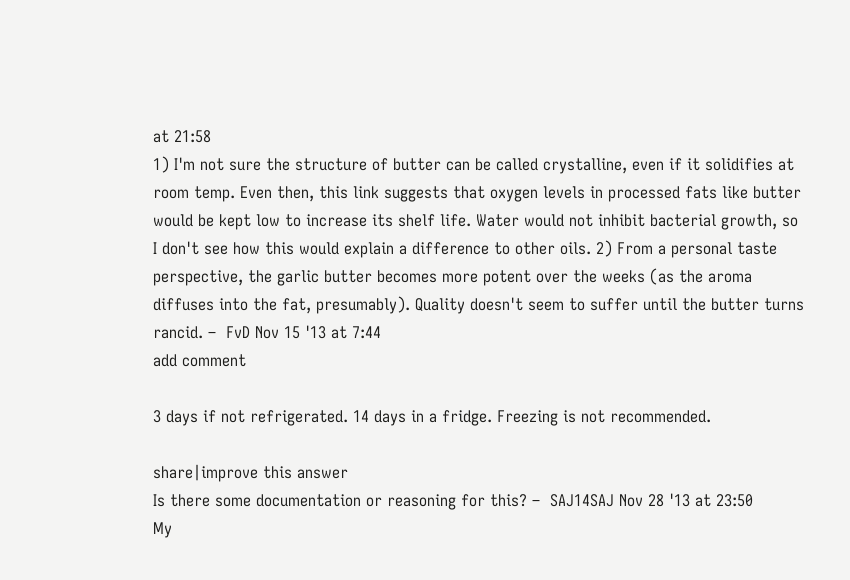at 21:58
1) I'm not sure the structure of butter can be called crystalline, even if it solidifies at room temp. Even then, this link suggests that oxygen levels in processed fats like butter would be kept low to increase its shelf life. Water would not inhibit bacterial growth, so I don't see how this would explain a difference to other oils. 2) From a personal taste perspective, the garlic butter becomes more potent over the weeks (as the aroma diffuses into the fat, presumably). Quality doesn't seem to suffer until the butter turns rancid. –  FvD Nov 15 '13 at 7:44
add comment

3 days if not refrigerated. 14 days in a fridge. Freezing is not recommended.

share|improve this answer
Is there some documentation or reasoning for this? –  SAJ14SAJ Nov 28 '13 at 23:50
My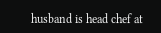husband is head chef at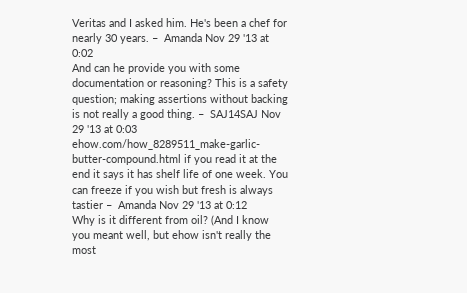Veritas and I asked him. He's been a chef for nearly 30 years. –  Amanda Nov 29 '13 at 0:02
And can he provide you with some documentation or reasoning? This is a safety question; making assertions without backing is not really a good thing. –  SAJ14SAJ Nov 29 '13 at 0:03
ehow.com/how_8289511_make-garlic-butter-compound.html if you read it at the end it says it has shelf life of one week. You can freeze if you wish but fresh is always tastier –  Amanda Nov 29 '13 at 0:12
Why is it different from oil? (And I know you meant well, but ehow isn't really the most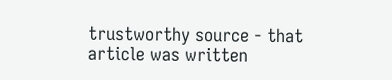trustworthy source - that article was written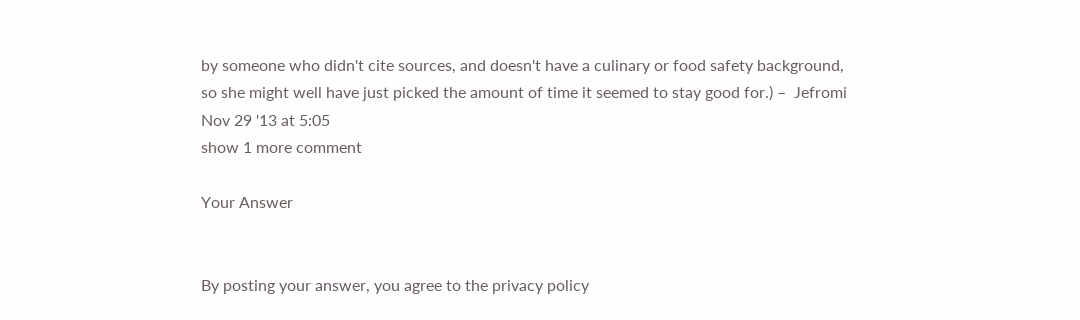by someone who didn't cite sources, and doesn't have a culinary or food safety background, so she might well have just picked the amount of time it seemed to stay good for.) –  Jefromi Nov 29 '13 at 5:05
show 1 more comment

Your Answer


By posting your answer, you agree to the privacy policy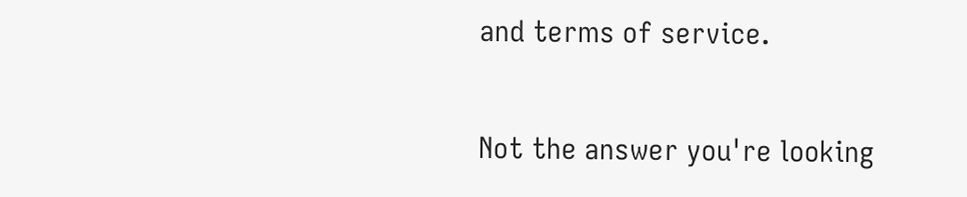and terms of service.

Not the answer you're looking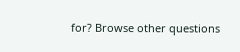for? Browse other questions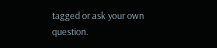tagged or ask your own question.